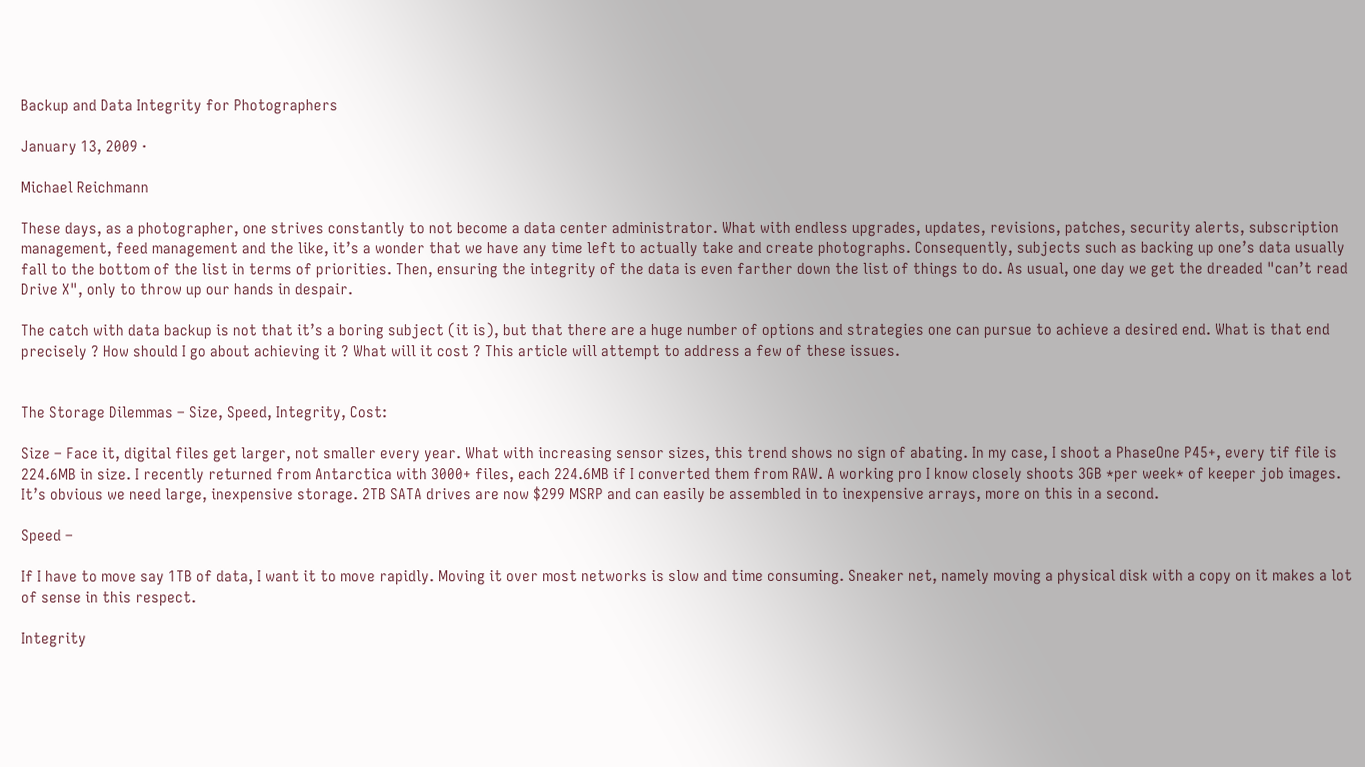Backup and Data Integrity for Photographers

January 13, 2009 ·

Michael Reichmann

These days, as a photographer, one strives constantly to not become a data center administrator. What with endless upgrades, updates, revisions, patches, security alerts, subscription management, feed management and the like, it’s a wonder that we have any time left to actually take and create photographs. Consequently, subjects such as backing up one’s data usually fall to the bottom of the list in terms of priorities. Then, ensuring the integrity of the data is even farther down the list of things to do. As usual, one day we get the dreaded "can’t read Drive X", only to throw up our hands in despair.

The catch with data backup is not that it’s a boring subject (it is), but that there are a huge number of options and strategies one can pursue to achieve a desired end. What is that end precisely ? How should I go about achieving it ? What will it cost ? This article will attempt to address a few of these issues.


The Storage Dilemmas – Size, Speed, Integrity, Cost:

Size – Face it, digital files get larger, not smaller every year. What with increasing sensor sizes, this trend shows no sign of abating. In my case, I shoot a PhaseOne P45+, every tif file is 224.6MB in size. I recently returned from Antarctica with 3000+ files, each 224.6MB if I converted them from RAW. A working pro I know closely shoots 3GB *per week* of keeper job images. It’s obvious we need large, inexpensive storage. 2TB SATA drives are now $299 MSRP and can easily be assembled in to inexpensive arrays, more on this in a second.

Speed –

If I have to move say 1TB of data, I want it to move rapidly. Moving it over most networks is slow and time consuming. Sneaker net, namely moving a physical disk with a copy on it makes a lot of sense in this respect.

Integrity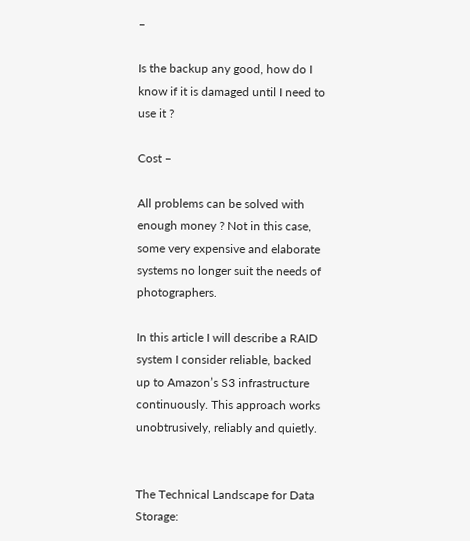–

Is the backup any good, how do I know if it is damaged until I need to use it ?

Cost –

All problems can be solved with enough money ? Not in this case, some very expensive and elaborate systems no longer suit the needs of photographers.

In this article I will describe a RAID system I consider reliable, backed up to Amazon’s S3 infrastructure continuously. This approach works unobtrusively, reliably and quietly.


The Technical Landscape for Data Storage: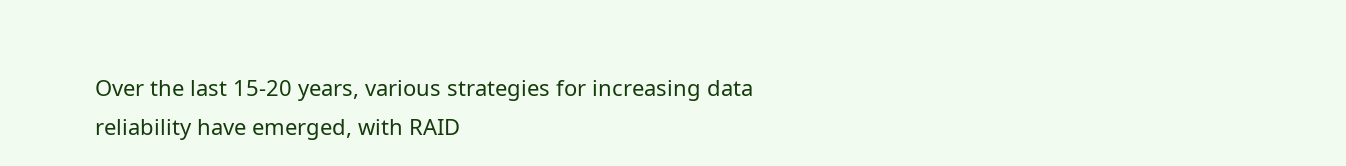Over the last 15-20 years, various strategies for increasing data reliability have emerged, with RAID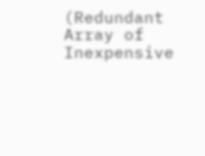(Redundant Array of Inexpensive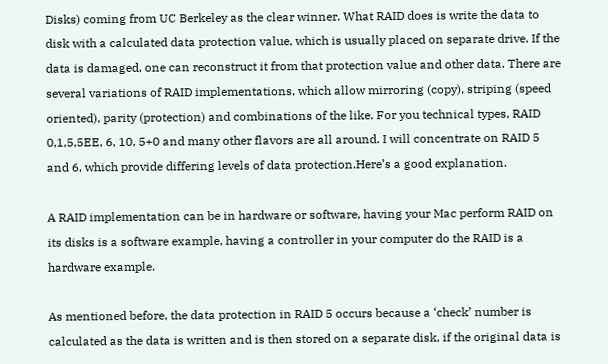Disks) coming from UC Berkeley as the clear winner. What RAID does is write the data to disk with a calculated data protection value, which is usually placed on separate drive. If the data is damaged, one can reconstruct it from that protection value and other data. There are several variations of RAID implementations, which allow mirroring (copy), striping (speed oriented), parity (protection) and combinations of the like. For you technical types, RAID 0,1,5,5EE, 6, 10, 5+0 and many other flavors are all around. I will concentrate on RAID 5 and 6, which provide differing levels of data protection.Here’s a good explanation.

A RAID implementation can be in hardware or software, having your Mac perform RAID on its disks is a software example, having a controller in your computer do the RAID is a hardware example.

As mentioned before, the data protection in RAID 5 occurs because a ‘check’ number is calculated as the data is written and is then stored on a separate disk, if the original data is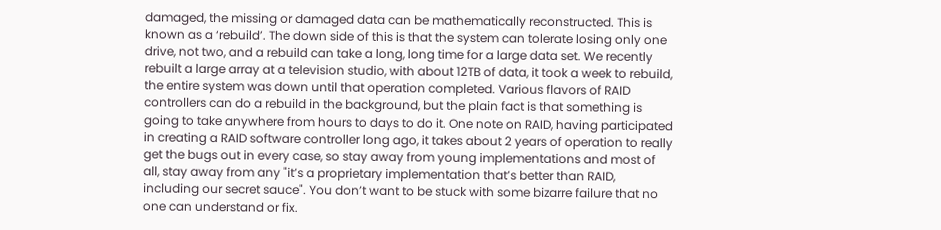damaged, the missing or damaged data can be mathematically reconstructed. This is known as a ‘rebuild’. The down side of this is that the system can tolerate losing only one drive, not two, and a rebuild can take a long, long time for a large data set. We recently rebuilt a large array at a television studio, with about 12TB of data, it took a week to rebuild, the entire system was down until that operation completed. Various flavors of RAID controllers can do a rebuild in the background, but the plain fact is that something is going to take anywhere from hours to days to do it. One note on RAID, having participated in creating a RAID software controller long ago, it takes about 2 years of operation to really get the bugs out in every case, so stay away from young implementations and most of all, stay away from any "it’s a proprietary implementation that’s better than RAID, including our secret sauce". You don’t want to be stuck with some bizarre failure that no one can understand or fix.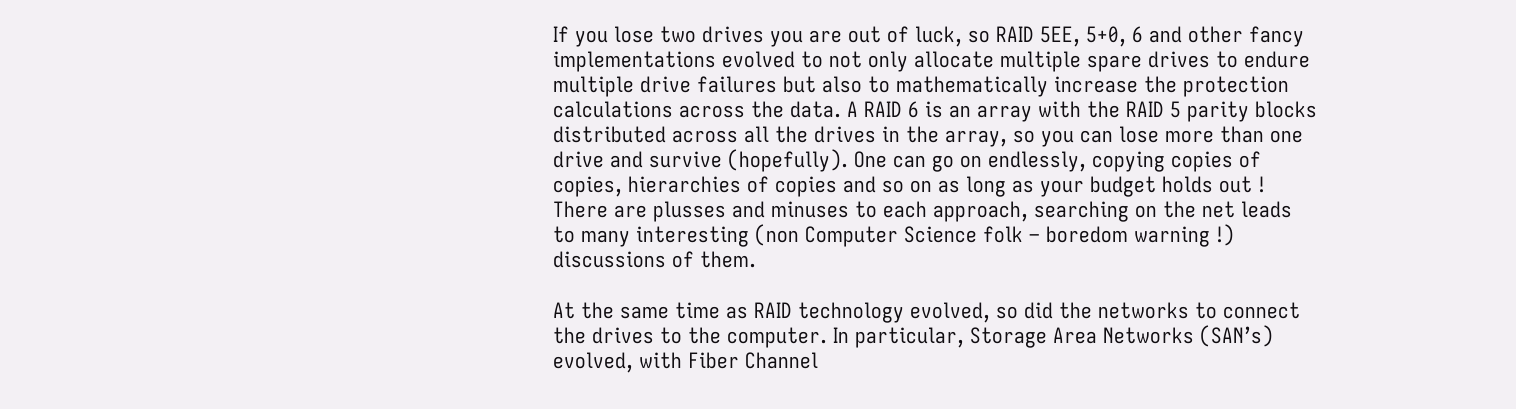If you lose two drives you are out of luck, so RAID 5EE, 5+0, 6 and other fancy implementations evolved to not only allocate multiple spare drives to endure multiple drive failures but also to mathematically increase the protection calculations across the data. A RAID 6 is an array with the RAID 5 parity blocks distributed across all the drives in the array, so you can lose more than one drive and survive (hopefully). One can go on endlessly, copying copies of copies, hierarchies of copies and so on as long as your budget holds out ! There are plusses and minuses to each approach, searching on the net leads to many interesting (non Computer Science folk – boredom warning !) discussions of them.

At the same time as RAID technology evolved, so did the networks to connect the drives to the computer. In particular, Storage Area Networks (SAN’s) evolved, with Fiber Channel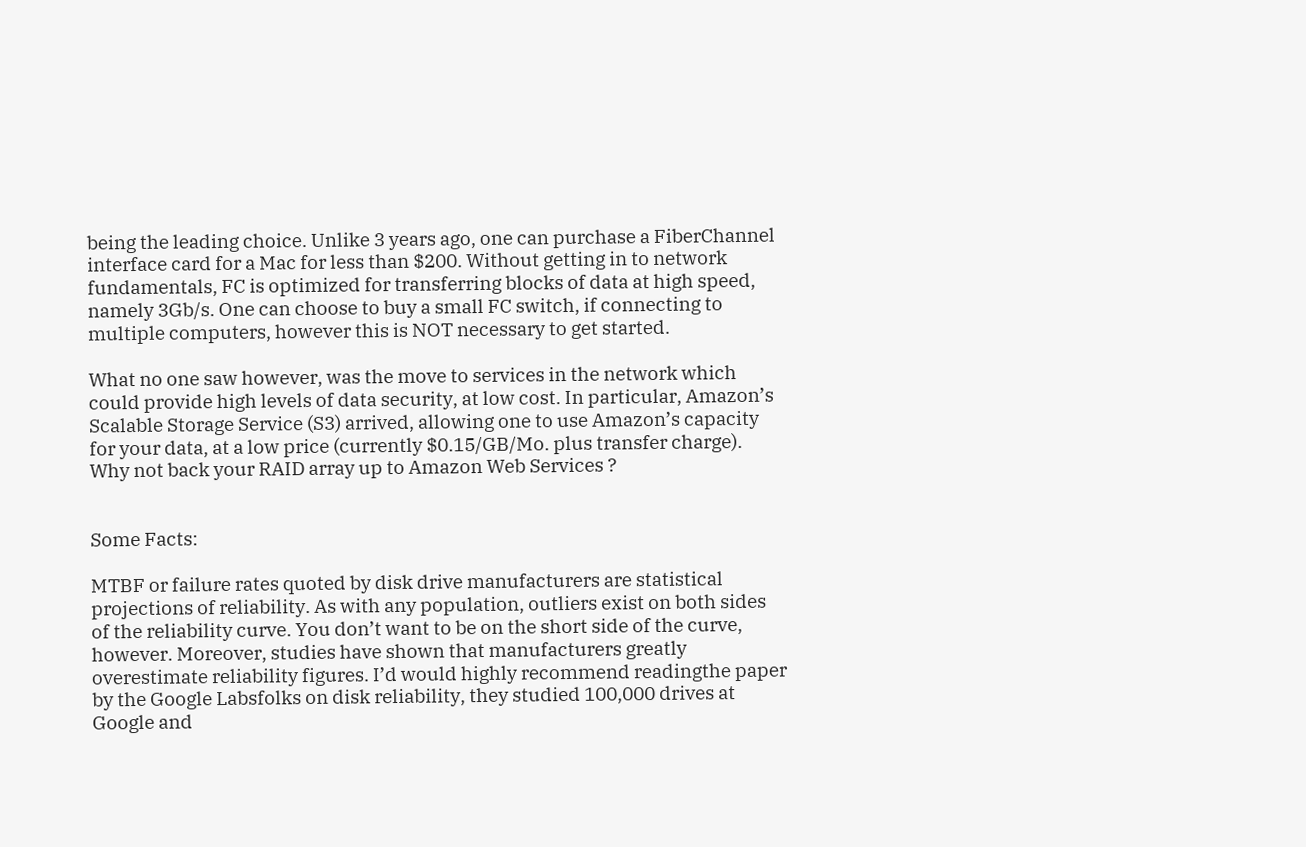being the leading choice. Unlike 3 years ago, one can purchase a FiberChannel interface card for a Mac for less than $200. Without getting in to network fundamentals, FC is optimized for transferring blocks of data at high speed, namely 3Gb/s. One can choose to buy a small FC switch, if connecting to multiple computers, however this is NOT necessary to get started.

What no one saw however, was the move to services in the network which could provide high levels of data security, at low cost. In particular, Amazon’s Scalable Storage Service (S3) arrived, allowing one to use Amazon’s capacity for your data, at a low price (currently $0.15/GB/Mo. plus transfer charge). Why not back your RAID array up to Amazon Web Services ?


Some Facts:

MTBF or failure rates quoted by disk drive manufacturers are statistical projections of reliability. As with any population, outliers exist on both sides of the reliability curve. You don’t want to be on the short side of the curve, however. Moreover, studies have shown that manufacturers greatly overestimate reliability figures. I’d would highly recommend readingthe paper by the Google Labsfolks on disk reliability, they studied 100,000 drives at Google and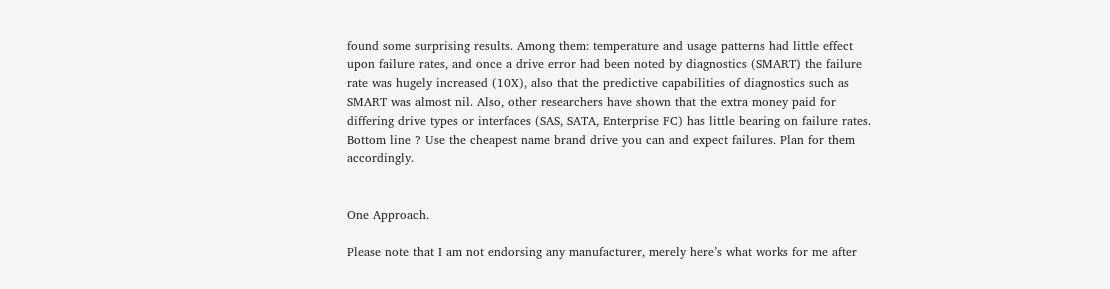found some surprising results. Among them: temperature and usage patterns had little effect upon failure rates, and once a drive error had been noted by diagnostics (SMART) the failure rate was hugely increased (10X), also that the predictive capabilities of diagnostics such as SMART was almost nil. Also, other researchers have shown that the extra money paid for differing drive types or interfaces (SAS, SATA, Enterprise FC) has little bearing on failure rates. Bottom line ? Use the cheapest name brand drive you can and expect failures. Plan for them accordingly.


One Approach.

Please note that I am not endorsing any manufacturer, merely here’s what works for me after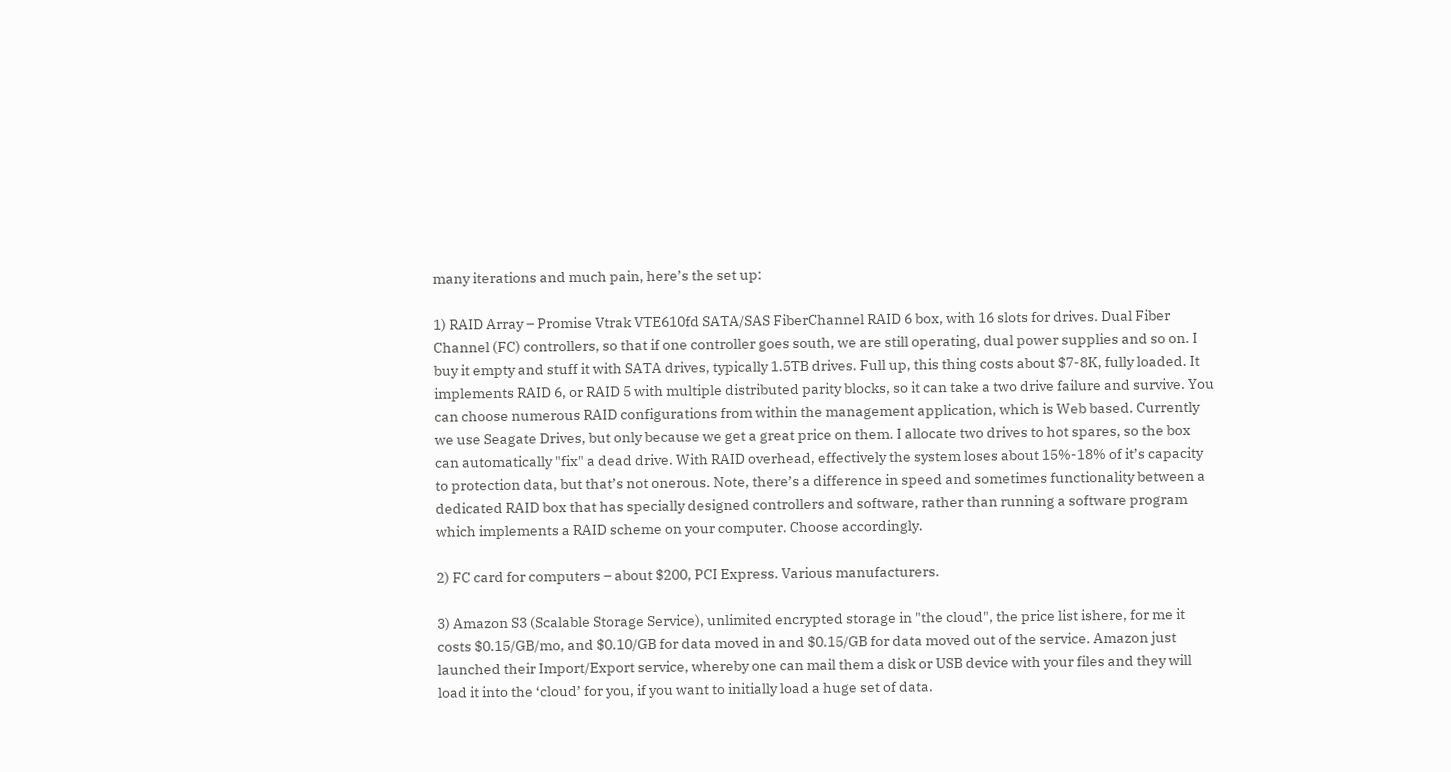many iterations and much pain, here’s the set up:

1) RAID Array – Promise Vtrak VTE610fd SATA/SAS FiberChannel RAID 6 box, with 16 slots for drives. Dual Fiber Channel (FC) controllers, so that if one controller goes south, we are still operating, dual power supplies and so on. I buy it empty and stuff it with SATA drives, typically 1.5TB drives. Full up, this thing costs about $7-8K, fully loaded. It implements RAID 6, or RAID 5 with multiple distributed parity blocks, so it can take a two drive failure and survive. You can choose numerous RAID configurations from within the management application, which is Web based. Currently we use Seagate Drives, but only because we get a great price on them. I allocate two drives to hot spares, so the box can automatically "fix" a dead drive. With RAID overhead, effectively the system loses about 15%-18% of it’s capacity to protection data, but that’s not onerous. Note, there’s a difference in speed and sometimes functionality between a dedicated RAID box that has specially designed controllers and software, rather than running a software program which implements a RAID scheme on your computer. Choose accordingly.

2) FC card for computers – about $200, PCI Express. Various manufacturers.

3) Amazon S3 (Scalable Storage Service), unlimited encrypted storage in "the cloud", the price list ishere, for me it costs $0.15/GB/mo, and $0.10/GB for data moved in and $0.15/GB for data moved out of the service. Amazon just launched their Import/Export service, whereby one can mail them a disk or USB device with your files and they will load it into the ‘cloud’ for you, if you want to initially load a huge set of data.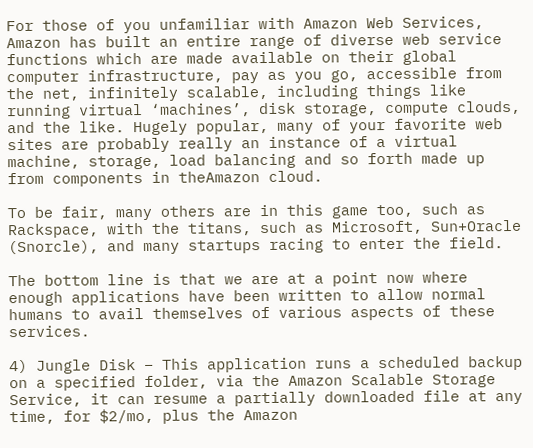For those of you unfamiliar with Amazon Web Services, Amazon has built an entire range of diverse web service functions which are made available on their global computer infrastructure, pay as you go, accessible from the net, infinitely scalable, including things like running virtual ‘machines’, disk storage, compute clouds, and the like. Hugely popular, many of your favorite web sites are probably really an instance of a virtual machine, storage, load balancing and so forth made up from components in theAmazon cloud.

To be fair, many others are in this game too, such as Rackspace, with the titans, such as Microsoft, Sun+Oracle (Snorcle), and many startups racing to enter the field.

The bottom line is that we are at a point now where enough applications have been written to allow normal humans to avail themselves of various aspects of these services.

4) Jungle Disk – This application runs a scheduled backup on a specified folder, via the Amazon Scalable Storage Service, it can resume a partially downloaded file at any time, for $2/mo, plus the Amazon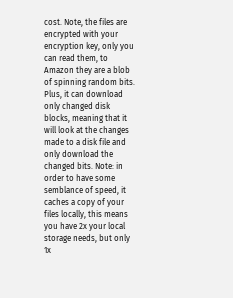cost. Note, the files are encrypted with your encryption key, only you can read them, to Amazon they are a blob of spinning random bits. Plus, it can download only changed disk blocks, meaning that it will look at the changes made to a disk file and only download the changed bits. Note: in order to have some semblance of speed, it caches a copy of your files locally, this means you have 2x your local storage needs, but only 1x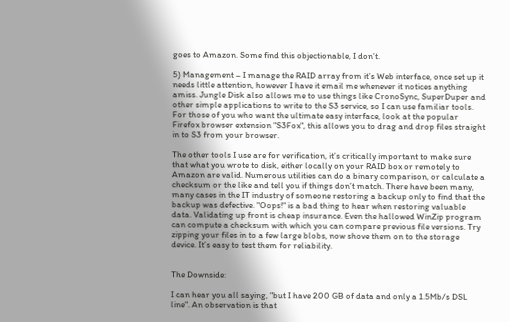goes to Amazon. Some find this objectionable, I don’t.

5) Management – I manage the RAID array from it’s Web interface, once set up it needs little attention, however I have it email me whenever it notices anything amiss. Jungle Disk also allows me to use things like CronoSync, SuperDuper and other simple applications to write to the S3 service, so I can use familiar tools. For those of you who want the ultimate easy interface, look at the popular Firefox browser extension "S3Fox", this allows you to drag and drop files straight in to S3 from your browser.

The other tools I use are for verification, it’s critically important to make sure that what you wrote to disk, either locally on your RAID box or remotely to Amazon are valid. Numerous utilities can do a binary comparison, or calculate a checksum or the like and tell you if things don’t match. There have been many, many cases in the IT industry of someone restoring a backup only to find that the backup was defective. "Oops!" is a bad thing to hear when restoring valuable data. Validating up front is cheap insurance. Even the hallowed WinZip program can compute a checksum with which you can compare previous file versions. Try zipping your files in to a few large blobs, now shove them on to the storage device. It’s easy to test them for reliability.


The Downside:

I can hear you all saying, "but I have 200 GB of data and only a 1.5Mb/s DSL line". An observation is that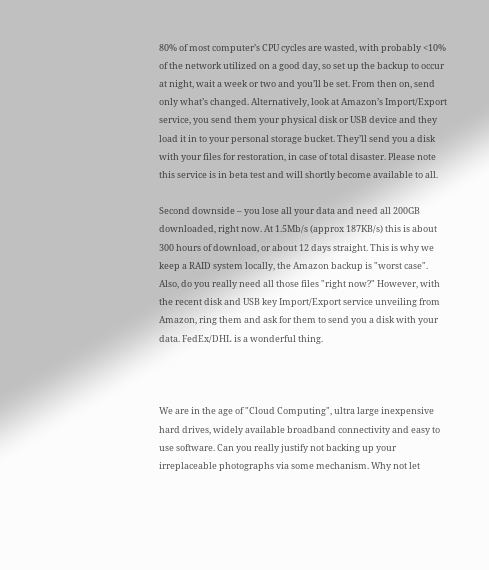80% of most computer’s CPU cycles are wasted, with probably <10% of the network utilized on a good day, so set up the backup to occur at night, wait a week or two and you’ll be set. From then on, send only what’s changed. Alternatively, look at Amazon’s Import/Export service, you send them your physical disk or USB device and they load it in to your personal storage bucket. They’ll send you a disk with your files for restoration, in case of total disaster. Please note this service is in beta test and will shortly become available to all.

Second downside – you lose all your data and need all 200GB downloaded, right now. At 1.5Mb/s (approx 187KB/s) this is about 300 hours of download, or about 12 days straight. This is why we keep a RAID system locally, the Amazon backup is "worst case". Also, do you really need all those files "right now?" However, with the recent disk and USB key Import/Export service unveiling from Amazon, ring them and ask for them to send you a disk with your data. FedEx/DHL is a wonderful thing.



We are in the age of "Cloud Computing", ultra large inexpensive hard drives, widely available broadband connectivity and easy to use software. Can you really justify not backing up your irreplaceable photographs via some mechanism. Why not let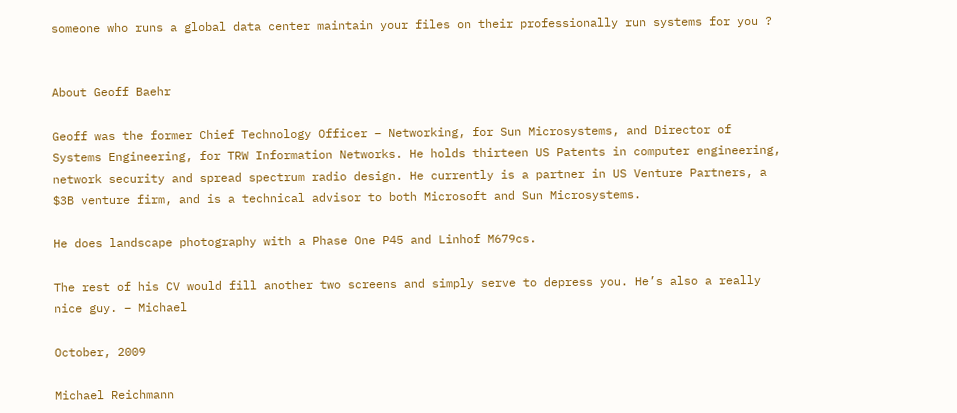someone who runs a global data center maintain your files on their professionally run systems for you ?


About Geoff Baehr

Geoff was the former Chief Technology Officer – Networking, for Sun Microsystems, and Director of Systems Engineering, for TRW Information Networks. He holds thirteen US Patents in computer engineering, network security and spread spectrum radio design. He currently is a partner in US Venture Partners, a $3B venture firm, and is a technical advisor to both Microsoft and Sun Microsystems.

He does landscape photography with a Phase One P45 and Linhof M679cs.

The rest of his CV would fill another two screens and simply serve to depress you. He’s also a really nice guy. – Michael

October, 2009

Michael Reichmann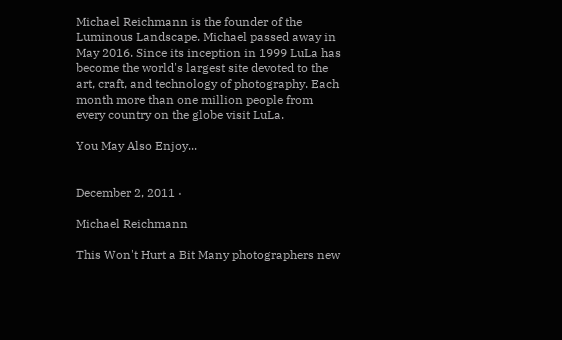Michael Reichmann is the founder of the Luminous Landscape. Michael passed away in May 2016. Since its inception in 1999 LuLa has become the world's largest site devoted to the art, craft, and technology of photography. Each month more than one million people from every country on the globe visit LuLa.

You May Also Enjoy...


December 2, 2011 ·

Michael Reichmann

This Won't Hurt a Bit Many photographers new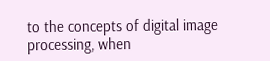to the concepts of digital image processing, when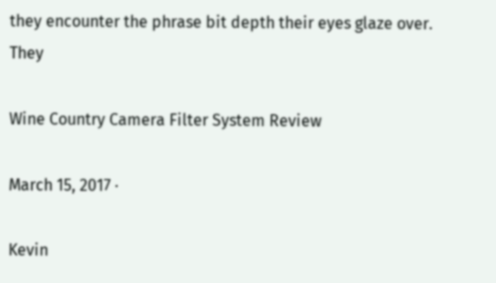they encounter the phrase bit depth their eyes glaze over. They

Wine Country Camera Filter System Review

March 15, 2017 ·

Kevin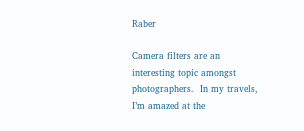Raber

Camera filters are an interesting topic amongst photographers.  In my travels, I’m amazed at the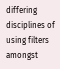differing disciplines of using filters amongst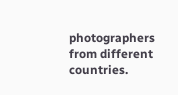photographers from different countries.